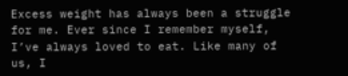Excess weight has always been a struggle for me. Ever since I remember myself, I’ve always loved to eat. Like many of us, I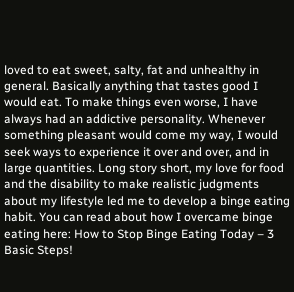loved to eat sweet, salty, fat and unhealthy in general. Basically anything that tastes good I would eat. To make things even worse, I have always had an addictive personality. Whenever something pleasant would come my way, I would seek ways to experience it over and over, and in large quantities. Long story short, my love for food and the disability to make realistic judgments about my lifestyle led me to develop a binge eating habit. You can read about how I overcame binge eating here: How to Stop Binge Eating Today – 3 Basic Steps!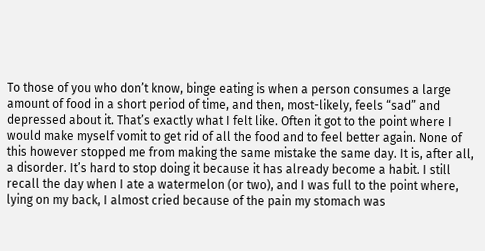To those of you who don’t know, binge eating is when a person consumes a large amount of food in a short period of time, and then, most-likely, feels “sad” and depressed about it. That’s exactly what I felt like. Often it got to the point where I would make myself vomit to get rid of all the food and to feel better again. None of this however stopped me from making the same mistake the same day. It is, after all, a disorder. It’s hard to stop doing it because it has already become a habit. I still recall the day when I ate a watermelon (or two), and I was full to the point where, lying on my back, I almost cried because of the pain my stomach was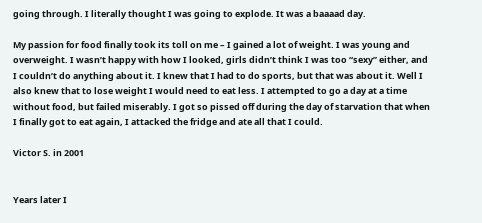going through. I literally thought I was going to explode. It was a baaaad day.

My passion for food finally took its toll on me – I gained a lot of weight. I was young and overweight. I wasn’t happy with how I looked, girls didn’t think I was too “sexy” either, and I couldn’t do anything about it. I knew that I had to do sports, but that was about it. Well I also knew that to lose weight I would need to eat less. I attempted to go a day at a time without food, but failed miserably. I got so pissed off during the day of starvation that when I finally got to eat again, I attacked the fridge and ate all that I could.

Victor S. in 2001


Years later I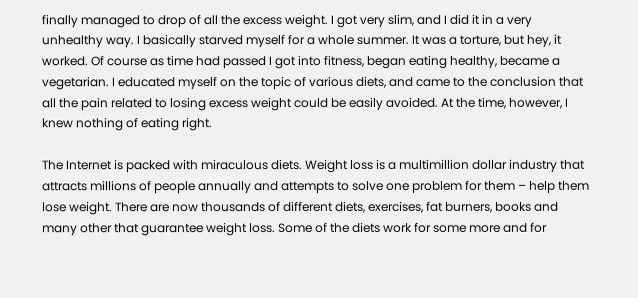finally managed to drop of all the excess weight. I got very slim, and I did it in a very unhealthy way. I basically starved myself for a whole summer. It was a torture, but hey, it worked. Of course as time had passed I got into fitness, began eating healthy, became a vegetarian. I educated myself on the topic of various diets, and came to the conclusion that all the pain related to losing excess weight could be easily avoided. At the time, however, I knew nothing of eating right.

The Internet is packed with miraculous diets. Weight loss is a multimillion dollar industry that attracts millions of people annually and attempts to solve one problem for them – help them lose weight. There are now thousands of different diets, exercises, fat burners, books and many other that guarantee weight loss. Some of the diets work for some more and for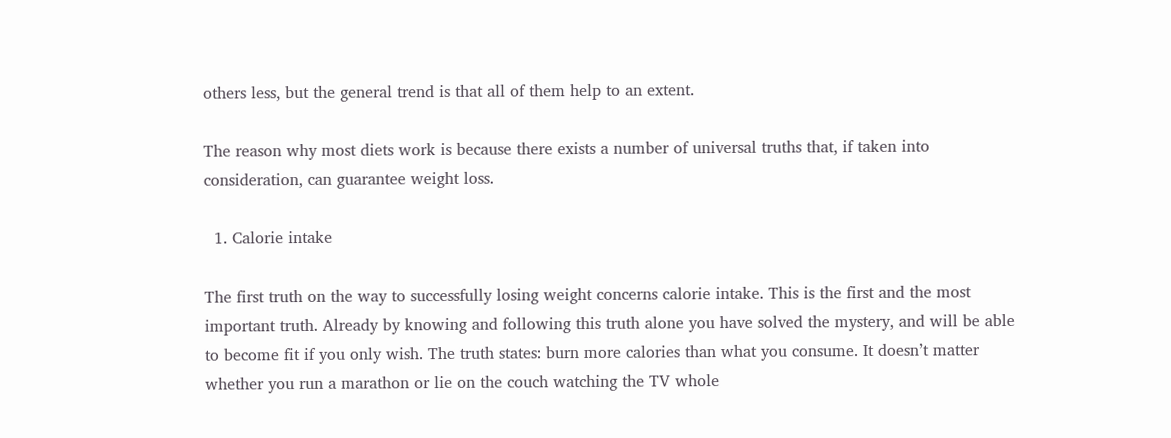others less, but the general trend is that all of them help to an extent.

The reason why most diets work is because there exists a number of universal truths that, if taken into consideration, can guarantee weight loss.

  1. Calorie intake

The first truth on the way to successfully losing weight concerns calorie intake. This is the first and the most important truth. Already by knowing and following this truth alone you have solved the mystery, and will be able to become fit if you only wish. The truth states: burn more calories than what you consume. It doesn’t matter whether you run a marathon or lie on the couch watching the TV whole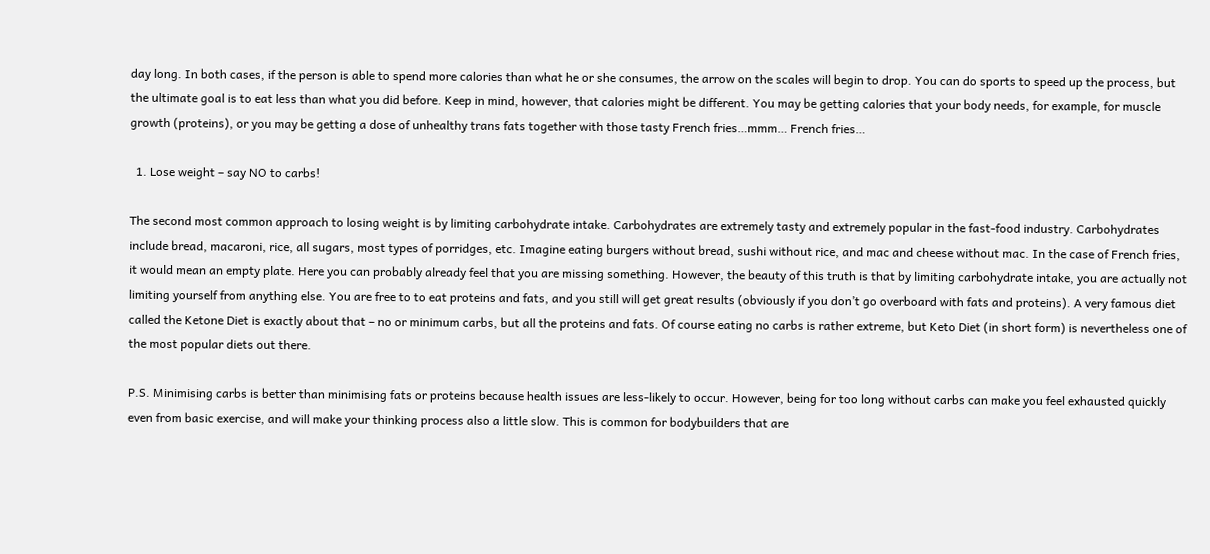day long. In both cases, if the person is able to spend more calories than what he or she consumes, the arrow on the scales will begin to drop. You can do sports to speed up the process, but the ultimate goal is to eat less than what you did before. Keep in mind, however, that calories might be different. You may be getting calories that your body needs, for example, for muscle growth (proteins), or you may be getting a dose of unhealthy trans fats together with those tasty French fries…mmm… French fries…

  1. Lose weight – say NO to carbs!

The second most common approach to losing weight is by limiting carbohydrate intake. Carbohydrates are extremely tasty and extremely popular in the fast-food industry. Carbohydrates include bread, macaroni, rice, all sugars, most types of porridges, etc. Imagine eating burgers without bread, sushi without rice, and mac and cheese without mac. In the case of French fries, it would mean an empty plate. Here you can probably already feel that you are missing something. However, the beauty of this truth is that by limiting carbohydrate intake, you are actually not limiting yourself from anything else. You are free to to eat proteins and fats, and you still will get great results (obviously if you don’t go overboard with fats and proteins). A very famous diet called the Ketone Diet is exactly about that – no or minimum carbs, but all the proteins and fats. Of course eating no carbs is rather extreme, but Keto Diet (in short form) is nevertheless one of the most popular diets out there.

P.S. Minimising carbs is better than minimising fats or proteins because health issues are less-likely to occur. However, being for too long without carbs can make you feel exhausted quickly even from basic exercise, and will make your thinking process also a little slow. This is common for bodybuilders that are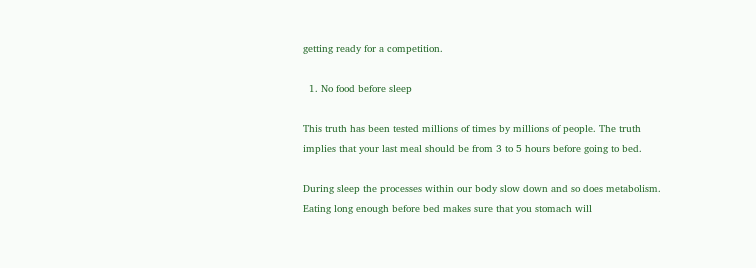getting ready for a competition.

  1. No food before sleep

This truth has been tested millions of times by millions of people. The truth implies that your last meal should be from 3 to 5 hours before going to bed.

During sleep the processes within our body slow down and so does metabolism. Eating long enough before bed makes sure that you stomach will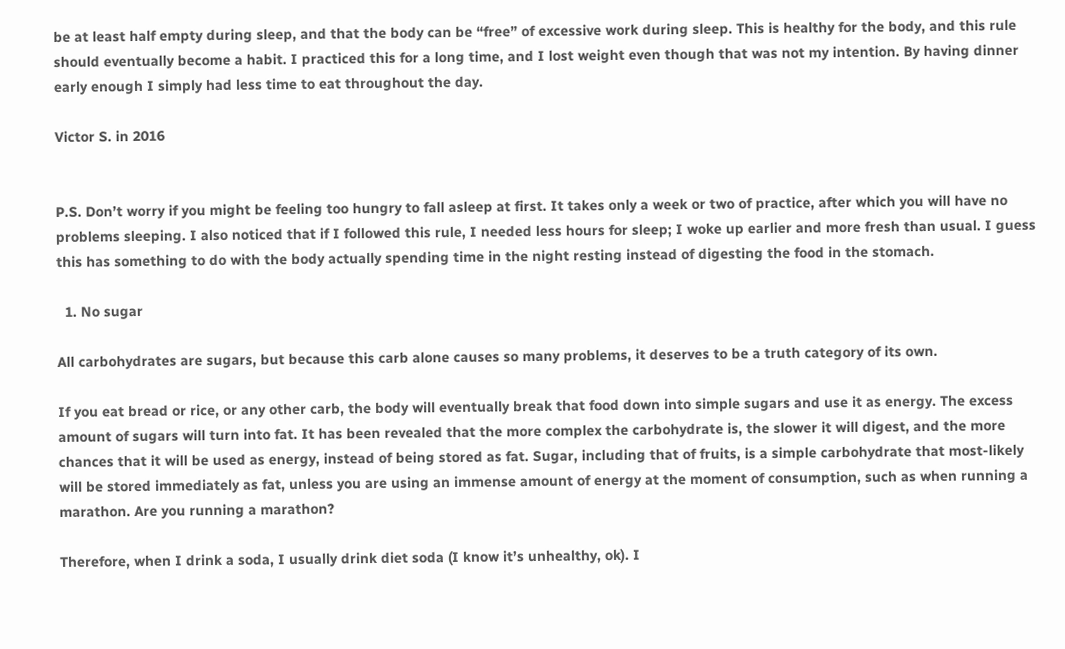be at least half empty during sleep, and that the body can be “free” of excessive work during sleep. This is healthy for the body, and this rule should eventually become a habit. I practiced this for a long time, and I lost weight even though that was not my intention. By having dinner early enough I simply had less time to eat throughout the day.

Victor S. in 2016


P.S. Don’t worry if you might be feeling too hungry to fall asleep at first. It takes only a week or two of practice, after which you will have no problems sleeping. I also noticed that if I followed this rule, I needed less hours for sleep; I woke up earlier and more fresh than usual. I guess this has something to do with the body actually spending time in the night resting instead of digesting the food in the stomach.

  1. No sugar

All carbohydrates are sugars, but because this carb alone causes so many problems, it deserves to be a truth category of its own.

If you eat bread or rice, or any other carb, the body will eventually break that food down into simple sugars and use it as energy. The excess amount of sugars will turn into fat. It has been revealed that the more complex the carbohydrate is, the slower it will digest, and the more chances that it will be used as energy, instead of being stored as fat. Sugar, including that of fruits, is a simple carbohydrate that most-likely will be stored immediately as fat, unless you are using an immense amount of energy at the moment of consumption, such as when running a marathon. Are you running a marathon?

Therefore, when I drink a soda, I usually drink diet soda (I know it’s unhealthy, ok). I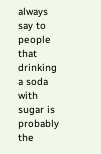always say to people that drinking a soda with sugar is probably the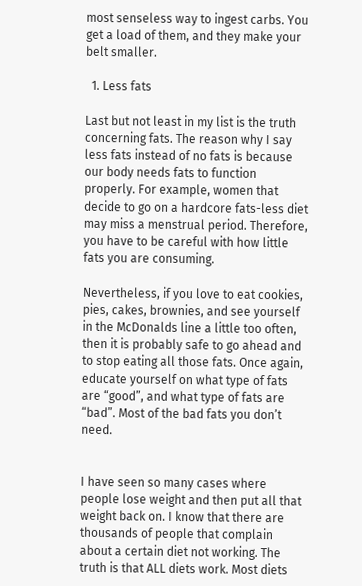most senseless way to ingest carbs. You get a load of them, and they make your belt smaller.

  1. Less fats

Last but not least in my list is the truth concerning fats. The reason why I say less fats instead of no fats is because our body needs fats to function properly. For example, women that decide to go on a hardcore fats-less diet may miss a menstrual period. Therefore, you have to be careful with how little fats you are consuming.

Nevertheless, if you love to eat cookies, pies, cakes, brownies, and see yourself in the McDonalds line a little too often, then it is probably safe to go ahead and to stop eating all those fats. Once again, educate yourself on what type of fats are “good”, and what type of fats are “bad”. Most of the bad fats you don’t need.


I have seen so many cases where people lose weight and then put all that weight back on. I know that there are thousands of people that complain about a certain diet not working. The truth is that ALL diets work. Most diets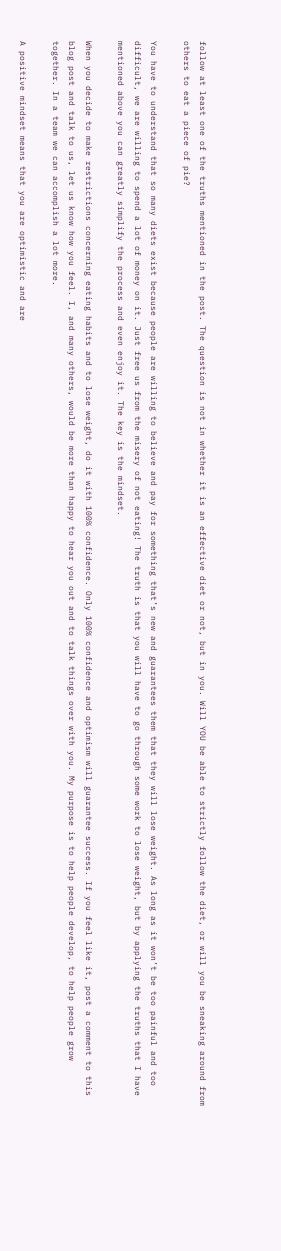follow at least one of the truths mentioned in the post. The question is not in whether it is an effective diet or not, but in you. Will YOU be able to strictly follow the diet, or will you be sneaking around from others to eat a piece of pie?

You have to understand that so many diets exist because people are willing to believe and pay for something that’s new and guarantees them that they will lose weight. As long as it won’t be too painful and too difficult, we are willing to spend a lot of money on it. Just free us from the misery of not eating! The truth is that you will have to go through some work to lose weight, but by applying the truths that I have mentioned above you can greatly simplify the process and even enjoy it. The key is the mindset.

When you decide to make restrictions concerning eating habits and to lose weight, do it with 100% confidence. Only 100% confidence and optimism will guarantee success. If you feel like it, post a comment to this blog post and talk to us, let us know how you feel. I, and many others, would be more than happy to hear you out and to talk things over with you. My purpose is to help people develop, to help people grow together. In a team we can accomplish a lot more.

A positive mindset means that you are optimistic and are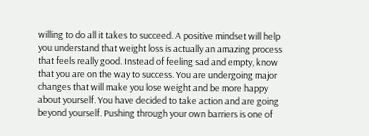willing to do all it takes to succeed. A positive mindset will help you understand that weight loss is actually an amazing process that feels really good. Instead of feeling sad and empty, know that you are on the way to success. You are undergoing major changes that will make you lose weight and be more happy about yourself. You have decided to take action and are going beyond yourself. Pushing through your own barriers is one of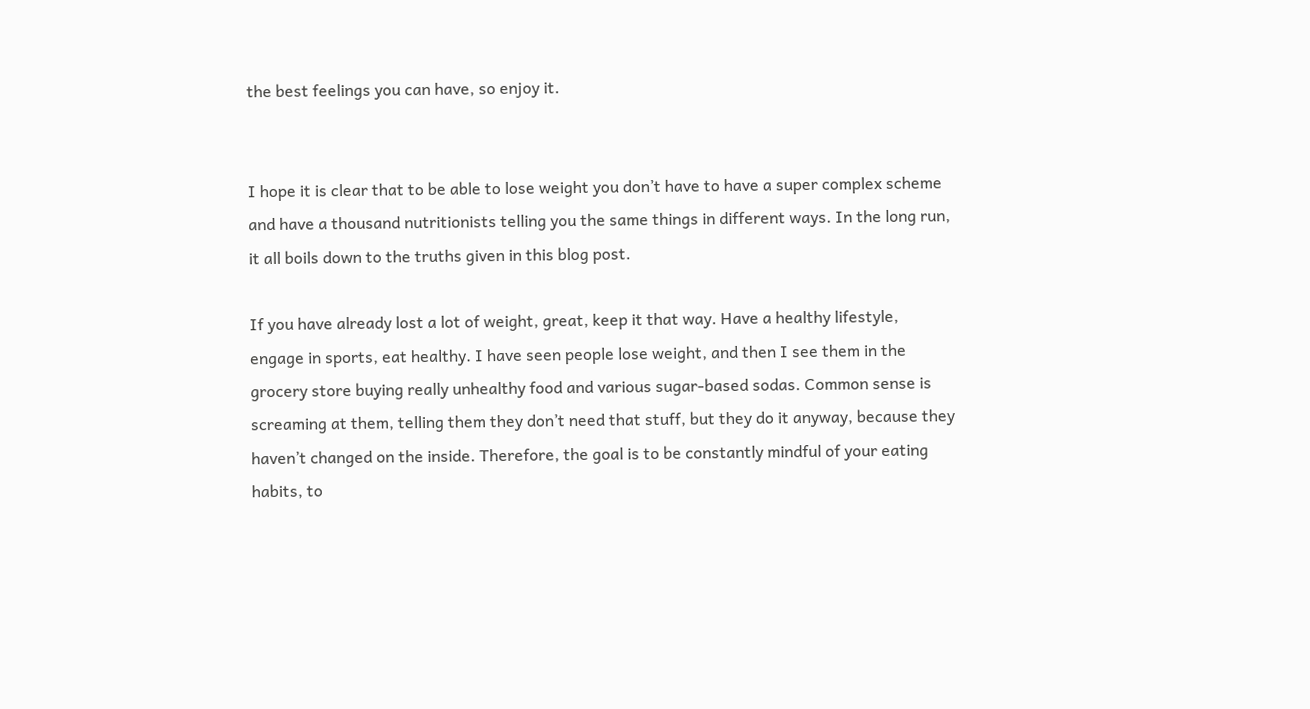the best feelings you can have, so enjoy it.


I hope it is clear that to be able to lose weight you don’t have to have a super complex scheme and have a thousand nutritionists telling you the same things in different ways. In the long run, it all boils down to the truths given in this blog post.

If you have already lost a lot of weight, great, keep it that way. Have a healthy lifestyle, engage in sports, eat healthy. I have seen people lose weight, and then I see them in the grocery store buying really unhealthy food and various sugar-based sodas. Common sense is screaming at them, telling them they don’t need that stuff, but they do it anyway, because they haven’t changed on the inside. Therefore, the goal is to be constantly mindful of your eating habits, to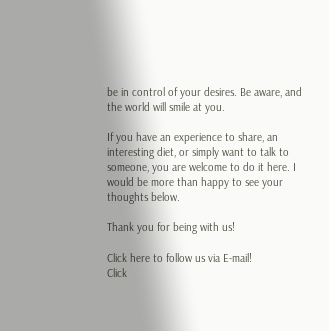be in control of your desires. Be aware, and the world will smile at you.

If you have an experience to share, an interesting diet, or simply want to talk to someone, you are welcome to do it here. I would be more than happy to see your thoughts below.

Thank you for being with us!

Click here to follow us via E-mail!
Click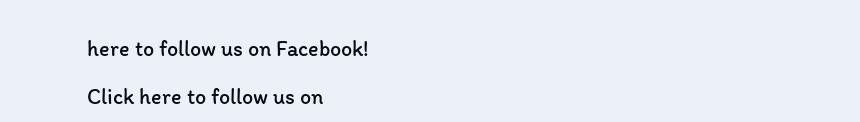here to follow us on Facebook!

Click here to follow us on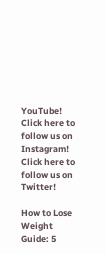YouTube!
Click here to follow us on Instagram!
Click here to follow us on Twitter!

How to Lose Weight Guide: 5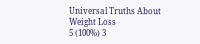Universal Truths About Weight Loss
5 (100%) 3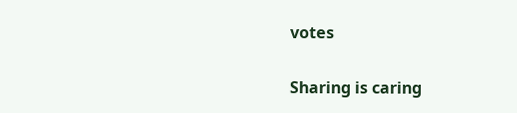votes

Sharing is caring